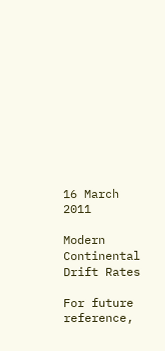16 March 2011

Modern Continental Drift Rates

For future reference,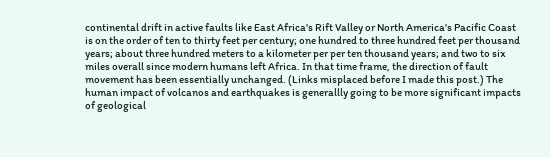continental drift in active faults like East Africa's Rift Valley or North America's Pacific Coast is on the order of ten to thirty feet per century; one hundred to three hundred feet per thousand years; about three hundred meters to a kilometer per per ten thousand years; and two to six miles overall since modern humans left Africa. In that time frame, the direction of fault movement has been essentially unchanged. (Links misplaced before I made this post.) The human impact of volcanos and earthquakes is generallly going to be more significant impacts of geological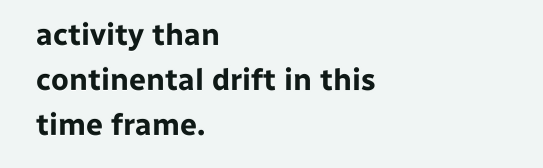activity than continental drift in this time frame.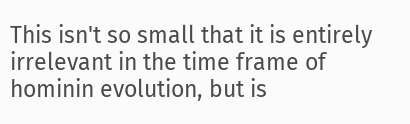This isn't so small that it is entirely irrelevant in the time frame of hominin evolution, but is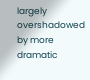largely overshadowed by more dramatic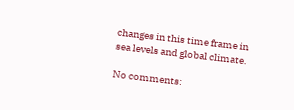changes in this time frame in sea levels and global climate.

No comments: